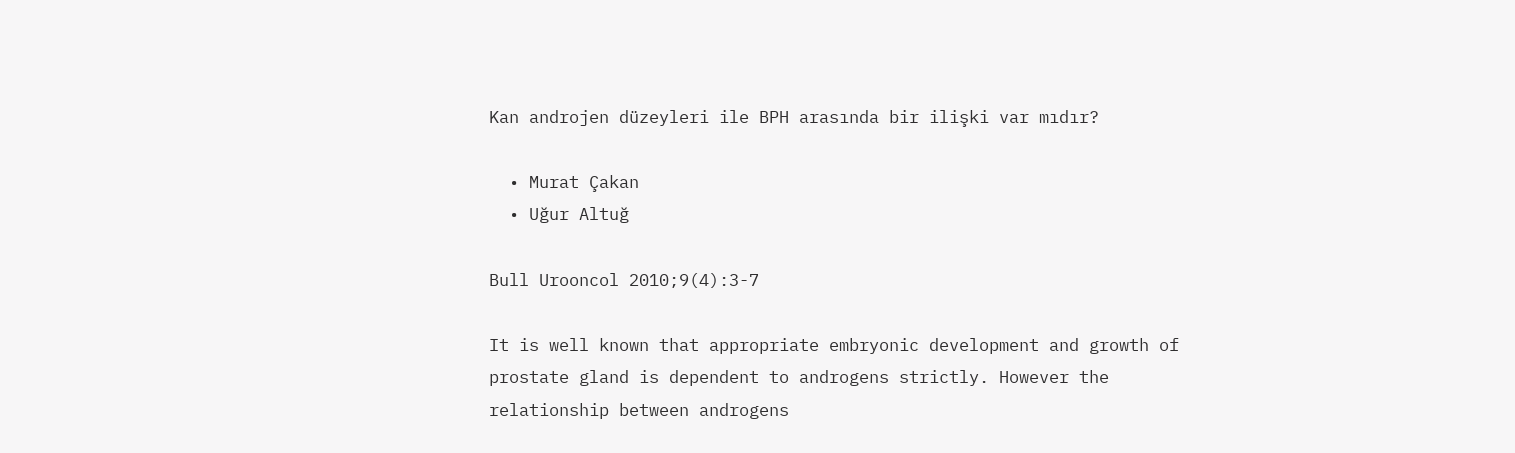Kan androjen düzeyleri ile BPH arasında bir ilişki var mıdır?

  • Murat Çakan
  • Uğur Altuğ

Bull Urooncol 2010;9(4):3-7

It is well known that appropriate embryonic development and growth of prostate gland is dependent to androgens strictly. However the relationship between androgens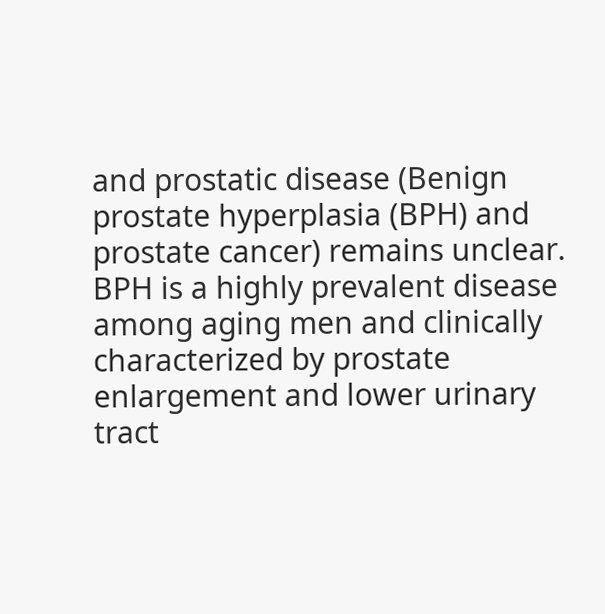and prostatic disease (Benign prostate hyperplasia (BPH) and prostate cancer) remains unclear. BPH is a highly prevalent disease among aging men and clinically characterized by prostate enlargement and lower urinary tract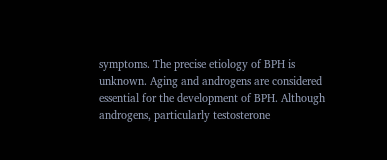symptoms. The precise etiology of BPH is unknown. Aging and androgens are considered essential for the development of BPH. Although androgens, particularly testosterone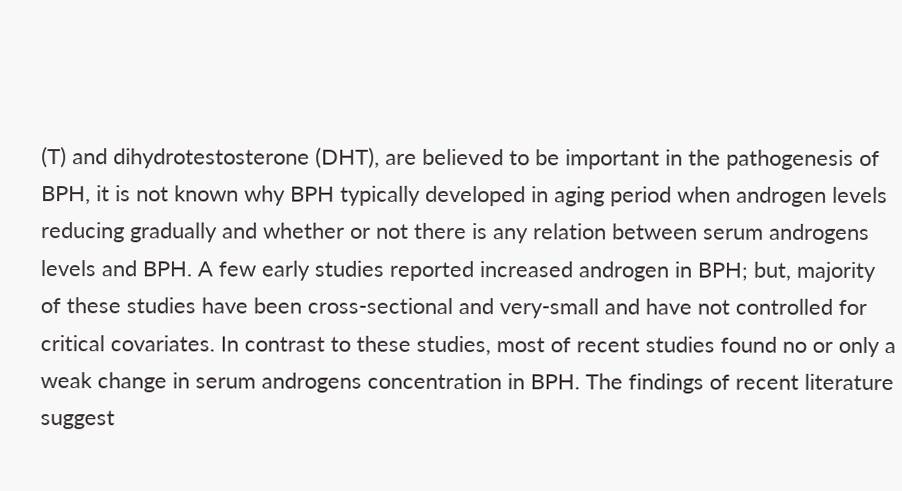(T) and dihydrotestosterone (DHT), are believed to be important in the pathogenesis of BPH, it is not known why BPH typically developed in aging period when androgen levels reducing gradually and whether or not there is any relation between serum androgens levels and BPH. A few early studies reported increased androgen in BPH; but, majority of these studies have been cross-sectional and very-small and have not controlled for critical covariates. In contrast to these studies, most of recent studies found no or only a weak change in serum androgens concentration in BPH. The findings of recent literature suggest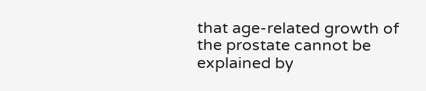that age-related growth of the prostate cannot be explained by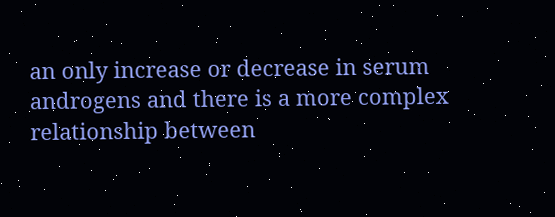an only increase or decrease in serum androgens and there is a more complex relationship between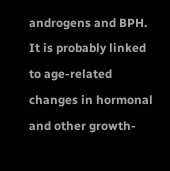androgens and BPH. It is probably linked to age-related changes in hormonal and other growth-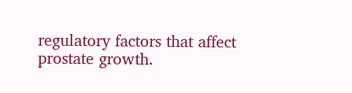regulatory factors that affect prostate growth.